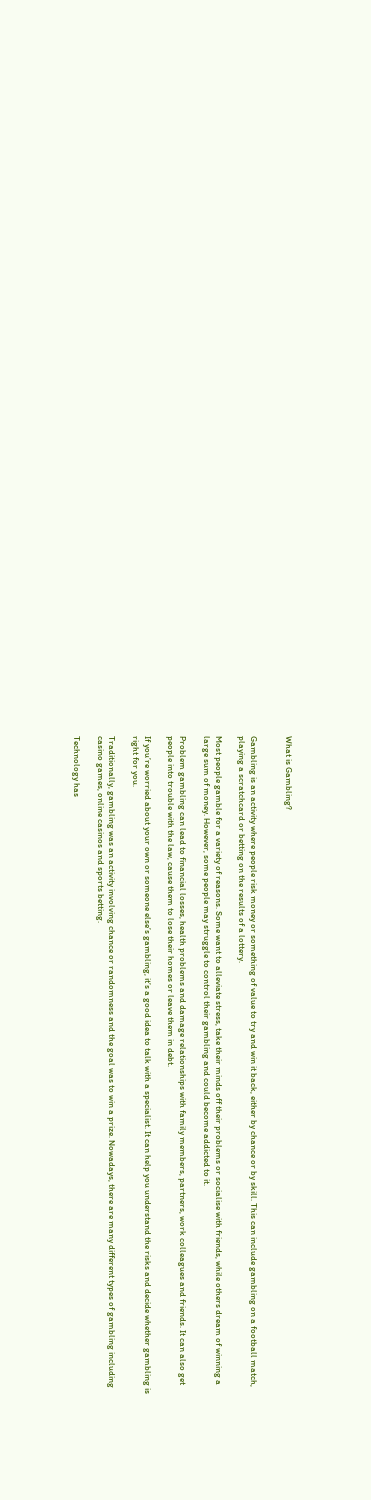What is Gambling?


Gambling is an activity where people risk money or something of value to try and win it back, either by chance or by skill. This can include gambling on a football match, playing a scratchcard or betting on the results of a lottery.

Most people gamble for a variety of reasons. Some want to alleviate stress, take their minds off their problems or socialise with friends, while others dream of winning a large sum of money. However, some people may struggle to control their gambling and could become addicted to it.

Problem gambling can lead to financial losses, health problems and damage relationships with family members, partners, work colleagues and friends. It can also get people into trouble with the law, cause them to lose their homes or leave them in debt.

If you’re worried about your own or someone else’s gambling, it’s a good idea to talk with a specialist. It can help you understand the risks and decide whether gambling is right for you.

Traditionally, gambling was an activity involving chance or randomness and the goal was to win a prize. Nowadays, there are many different types of gambling including casino games, online casinos and sports betting.

Technology has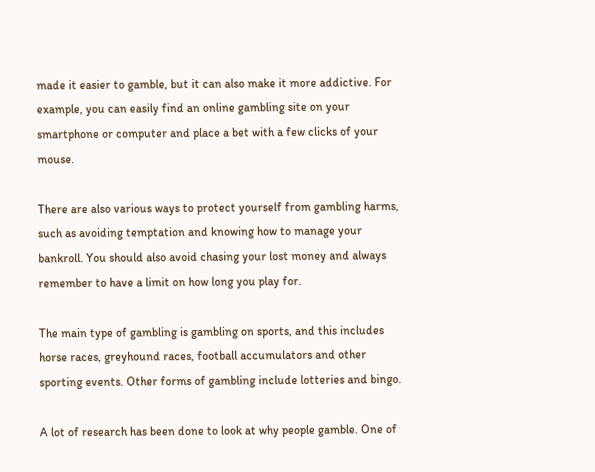made it easier to gamble, but it can also make it more addictive. For example, you can easily find an online gambling site on your smartphone or computer and place a bet with a few clicks of your mouse.

There are also various ways to protect yourself from gambling harms, such as avoiding temptation and knowing how to manage your bankroll. You should also avoid chasing your lost money and always remember to have a limit on how long you play for.

The main type of gambling is gambling on sports, and this includes horse races, greyhound races, football accumulators and other sporting events. Other forms of gambling include lotteries and bingo.

A lot of research has been done to look at why people gamble. One of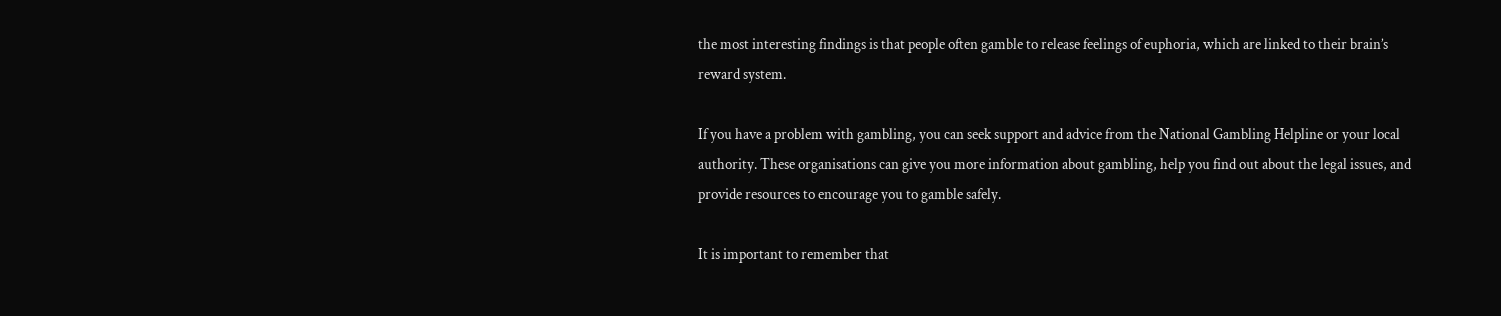the most interesting findings is that people often gamble to release feelings of euphoria, which are linked to their brain’s reward system.

If you have a problem with gambling, you can seek support and advice from the National Gambling Helpline or your local authority. These organisations can give you more information about gambling, help you find out about the legal issues, and provide resources to encourage you to gamble safely.

It is important to remember that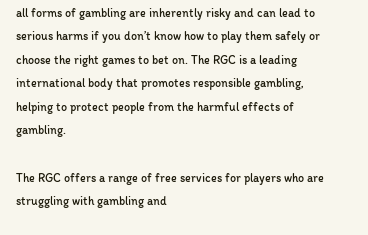all forms of gambling are inherently risky and can lead to serious harms if you don’t know how to play them safely or choose the right games to bet on. The RGC is a leading international body that promotes responsible gambling, helping to protect people from the harmful effects of gambling.

The RGC offers a range of free services for players who are struggling with gambling and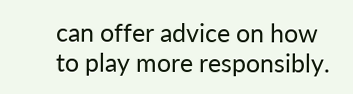can offer advice on how to play more responsibly.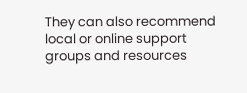They can also recommend local or online support groups and resources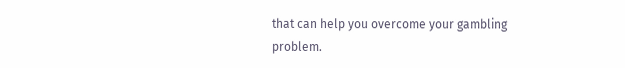that can help you overcome your gambling problem.